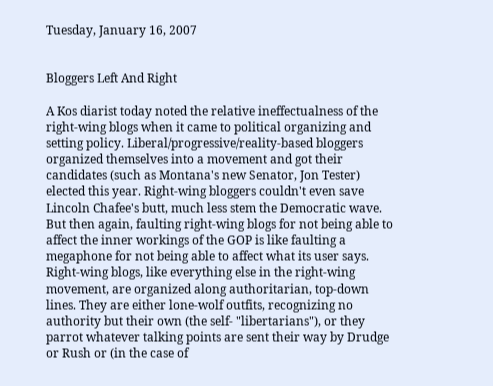Tuesday, January 16, 2007


Bloggers Left And Right

A Kos diarist today noted the relative ineffectualness of the right-wing blogs when it came to political organizing and setting policy. Liberal/progressive/reality-based bloggers organized themselves into a movement and got their candidates (such as Montana's new Senator, Jon Tester) elected this year. Right-wing bloggers couldn't even save Lincoln Chafee's butt, much less stem the Democratic wave. But then again, faulting right-wing blogs for not being able to affect the inner workings of the GOP is like faulting a megaphone for not being able to affect what its user says. Right-wing blogs, like everything else in the right-wing movement, are organized along authoritarian, top-down lines. They are either lone-wolf outfits, recognizing no authority but their own (the self- "libertarians"), or they parrot whatever talking points are sent their way by Drudge or Rush or (in the case of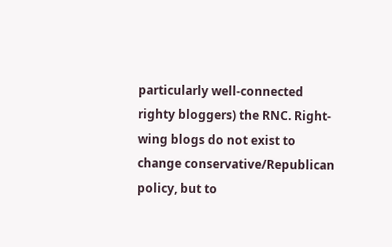particularly well-connected righty bloggers) the RNC. Right-wing blogs do not exist to change conservative/Republican policy, but to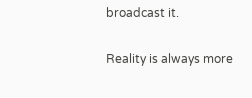broadcast it.

Reality is always more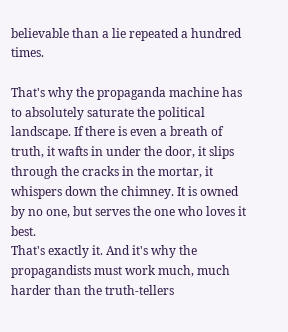believable than a lie repeated a hundred times.

That's why the propaganda machine has to absolutely saturate the political landscape. If there is even a breath of truth, it wafts in under the door, it slips through the cracks in the mortar, it whispers down the chimney. It is owned by no one, but serves the one who loves it best.
That's exactly it. And it's why the propagandists must work much, much harder than the truth-tellers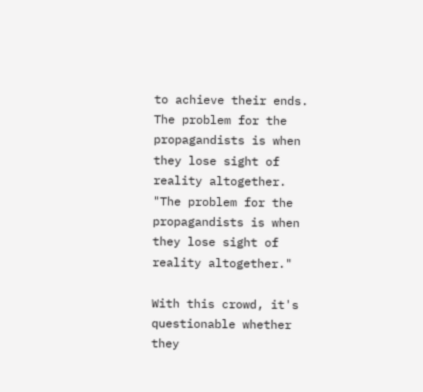to achieve their ends. The problem for the propagandists is when they lose sight of reality altogether.
"The problem for the propagandists is when they lose sight of reality altogether."

With this crowd, it's questionable whether they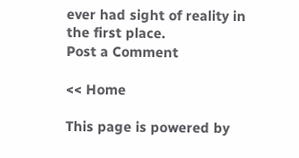ever had sight of reality in the first place.
Post a Comment

<< Home

This page is powered by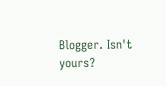Blogger. Isn't yours?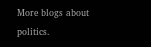More blogs about politics.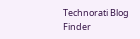Technorati Blog Finder